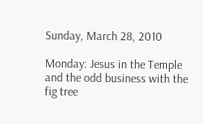Sunday, March 28, 2010

Monday: Jesus in the Temple and the odd business with the fig tree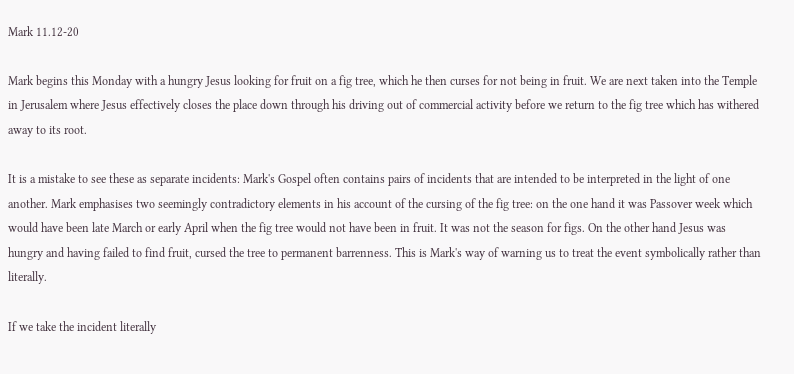Mark 11.12-20

Mark begins this Monday with a hungry Jesus looking for fruit on a fig tree, which he then curses for not being in fruit. We are next taken into the Temple in Jerusalem where Jesus effectively closes the place down through his driving out of commercial activity before we return to the fig tree which has withered away to its root.

It is a mistake to see these as separate incidents: Mark's Gospel often contains pairs of incidents that are intended to be interpreted in the light of one another. Mark emphasises two seemingly contradictory elements in his account of the cursing of the fig tree: on the one hand it was Passover week which would have been late March or early April when the fig tree would not have been in fruit. It was not the season for figs. On the other hand Jesus was hungry and having failed to find fruit, cursed the tree to permanent barrenness. This is Mark's way of warning us to treat the event symbolically rather than literally.

If we take the incident literally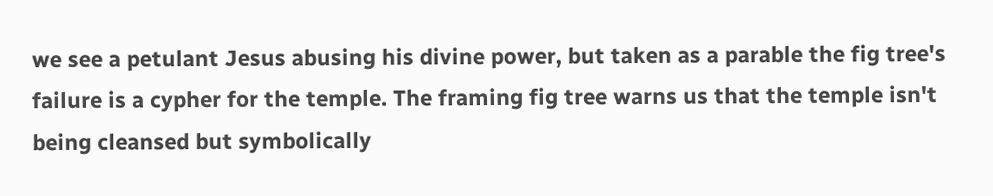we see a petulant Jesus abusing his divine power, but taken as a parable the fig tree's failure is a cypher for the temple. The framing fig tree warns us that the temple isn't being cleansed but symbolically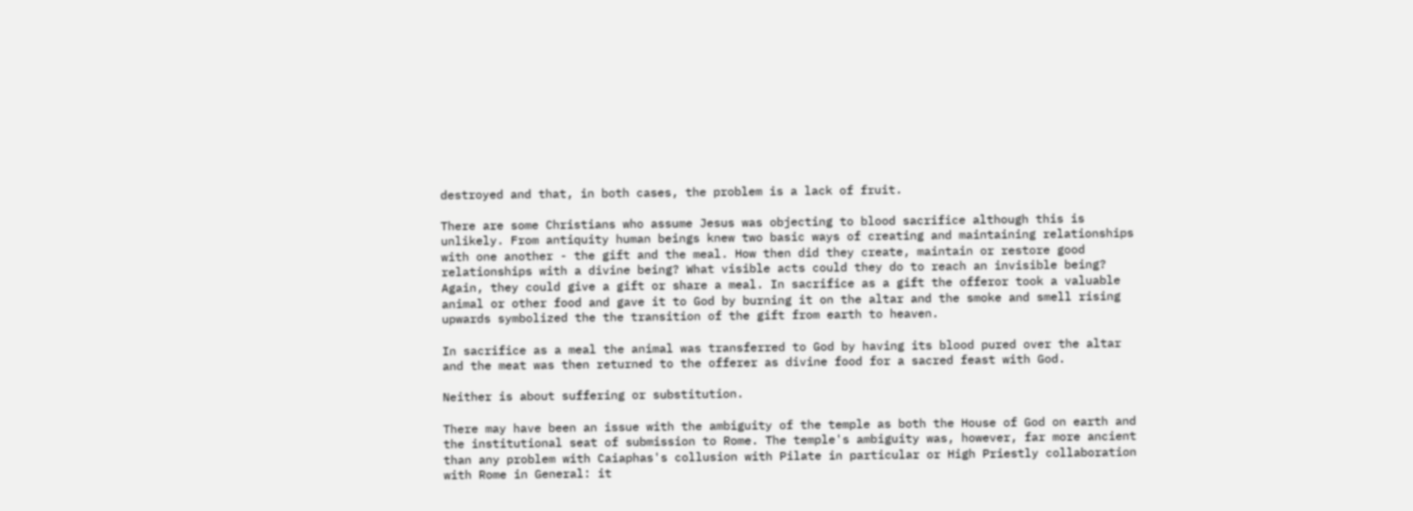destroyed and that, in both cases, the problem is a lack of fruit.

There are some Christians who assume Jesus was objecting to blood sacrifice although this is unlikely. From antiquity human beings knew two basic ways of creating and maintaining relationships with one another - the gift and the meal. How then did they create, maintain or restore good relationships with a divine being? What visible acts could they do to reach an invisible being? Again, they could give a gift or share a meal. In sacrifice as a gift the offeror took a valuable animal or other food and gave it to God by burning it on the altar and the smoke and smell rising upwards symbolized the the transition of the gift from earth to heaven.

In sacrifice as a meal the animal was transferred to God by having its blood pured over the altar and the meat was then returned to the offerer as divine food for a sacred feast with God.

Neither is about suffering or substitution.

There may have been an issue with the ambiguity of the temple as both the House of God on earth and the institutional seat of submission to Rome. The temple's ambiguity was, however, far more ancient than any problem with Caiaphas's collusion with Pilate in particular or High Priestly collaboration with Rome in General: it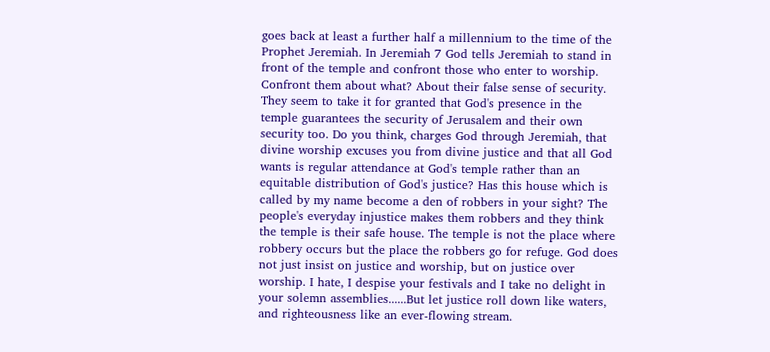goes back at least a further half a millennium to the time of the Prophet Jeremiah. In Jeremiah 7 God tells Jeremiah to stand in front of the temple and confront those who enter to worship. Confront them about what? About their false sense of security. They seem to take it for granted that God's presence in the temple guarantees the security of Jerusalem and their own security too. Do you think, charges God through Jeremiah, that divine worship excuses you from divine justice and that all God wants is regular attendance at God's temple rather than an equitable distribution of God's justice? Has this house which is called by my name become a den of robbers in your sight? The people's everyday injustice makes them robbers and they think the temple is their safe house. The temple is not the place where robbery occurs but the place the robbers go for refuge. God does not just insist on justice and worship, but on justice over worship. I hate, I despise your festivals and I take no delight in your solemn assemblies......But let justice roll down like waters, and righteousness like an ever-flowing stream.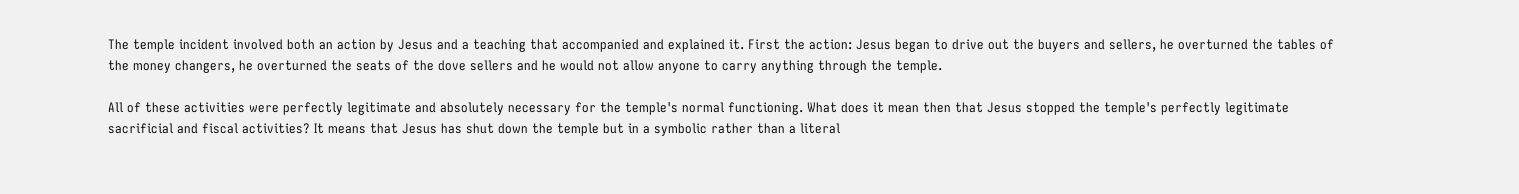The temple incident involved both an action by Jesus and a teaching that accompanied and explained it. First the action: Jesus began to drive out the buyers and sellers, he overturned the tables of the money changers, he overturned the seats of the dove sellers and he would not allow anyone to carry anything through the temple.

All of these activities were perfectly legitimate and absolutely necessary for the temple's normal functioning. What does it mean then that Jesus stopped the temple's perfectly legitimate sacrificial and fiscal activities? It means that Jesus has shut down the temple but in a symbolic rather than a literal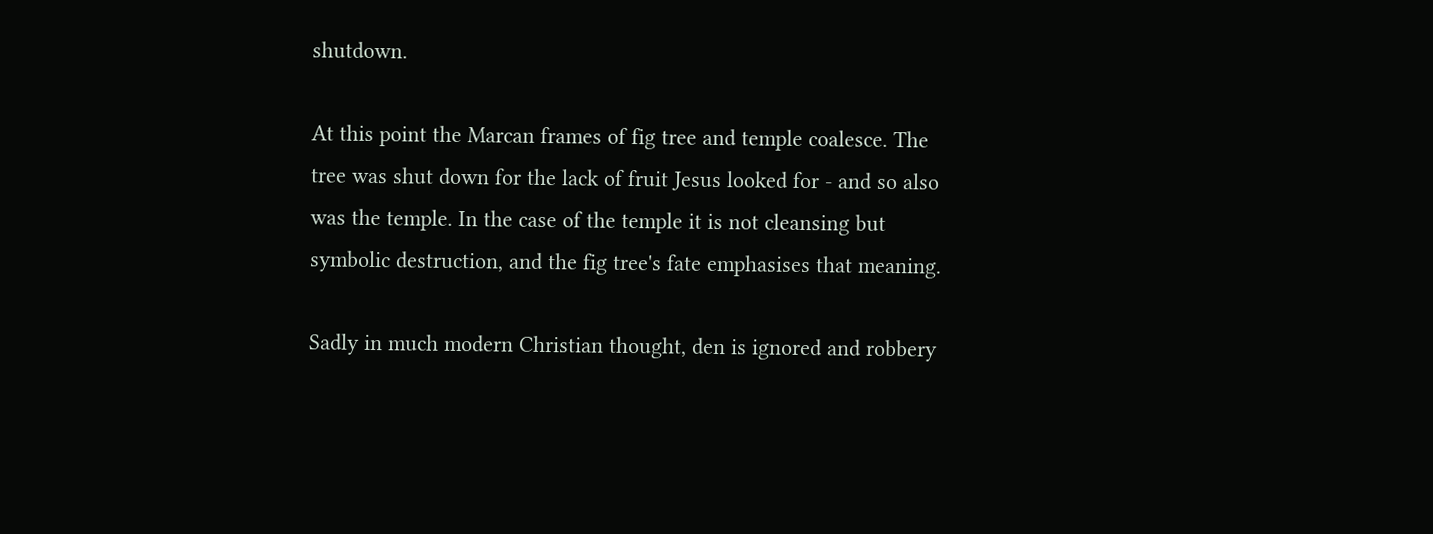shutdown.

At this point the Marcan frames of fig tree and temple coalesce. The tree was shut down for the lack of fruit Jesus looked for - and so also was the temple. In the case of the temple it is not cleansing but symbolic destruction, and the fig tree's fate emphasises that meaning.

Sadly in much modern Christian thought, den is ignored and robbery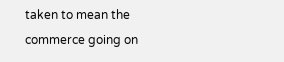taken to mean the commerce going on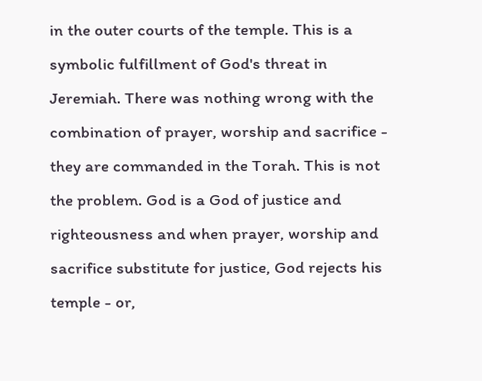in the outer courts of the temple. This is a symbolic fulfillment of God's threat in Jeremiah. There was nothing wrong with the combination of prayer, worship and sacrifice - they are commanded in the Torah. This is not the problem. God is a God of justice and righteousness and when prayer, worship and sacrifice substitute for justice, God rejects his temple - or,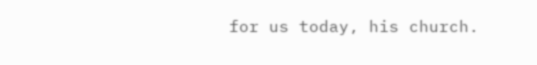for us today, his church.